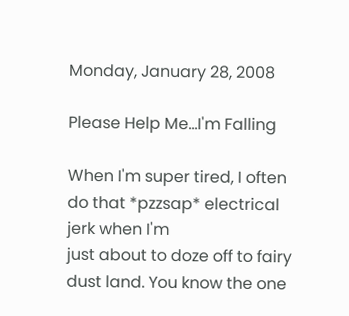Monday, January 28, 2008

Please Help Me...I'm Falling

When I'm super tired, I often do that *pzzsap* electrical jerk when I'm
just about to doze off to fairy dust land. You know the one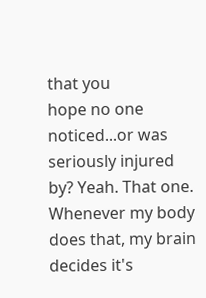that you
hope no one noticed...or was seriously injured by? Yeah. That one.
Whenever my body does that, my brain decides it's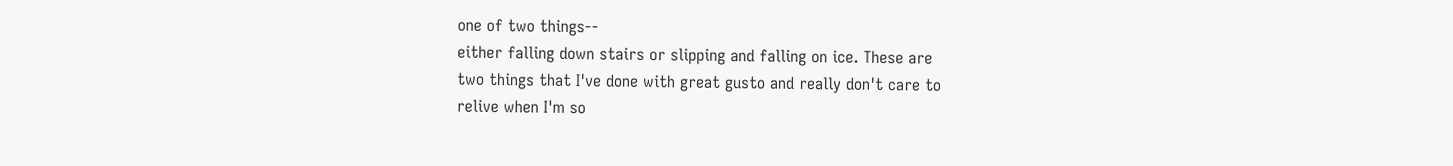one of two things--
either falling down stairs or slipping and falling on ice. These are
two things that I've done with great gusto and really don't care to
relive when I'm so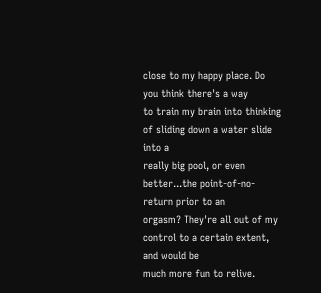close to my happy place. Do you think there's a way
to train my brain into thinking of sliding down a water slide into a
really big pool, or even better...the point-of-no-return prior to an
orgasm? They're all out of my control to a certain extent, and would be
much more fun to relive.